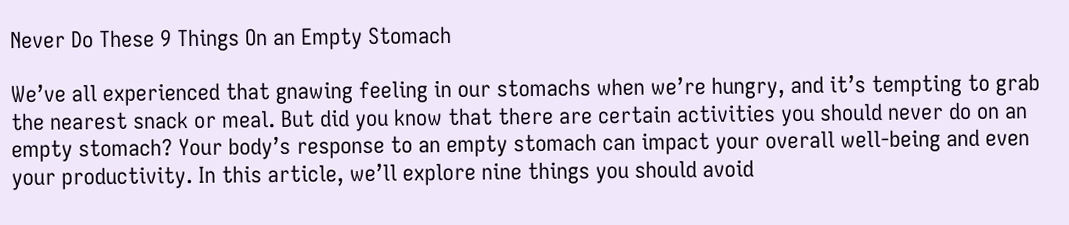Never Do These 9 Things On an Empty Stomach

We’ve all experienced that gnawing feeling in our stomachs when we’re hungry, and it’s tempting to grab the nearest snack or meal. But did you know that there are certain activities you should never do on an empty stomach? Your body’s response to an empty stomach can impact your overall well-being and even your productivity. In this article, we’ll explore nine things you should avoid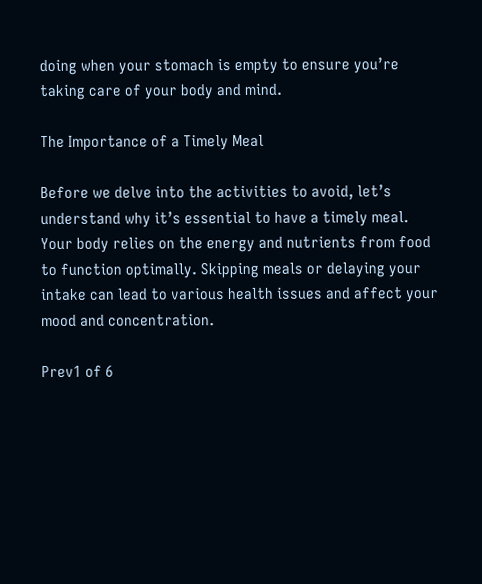doing when your stomach is empty to ensure you’re taking care of your body and mind.

The Importance of a Timely Meal

Before we delve into the activities to avoid, let’s understand why it’s essential to have a timely meal. Your body relies on the energy and nutrients from food to function optimally. Skipping meals or delaying your intake can lead to various health issues and affect your mood and concentration.

Prev1 of 6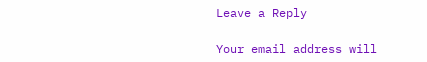Leave a Reply

Your email address will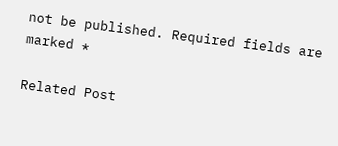not be published. Required fields are marked *

Related Post